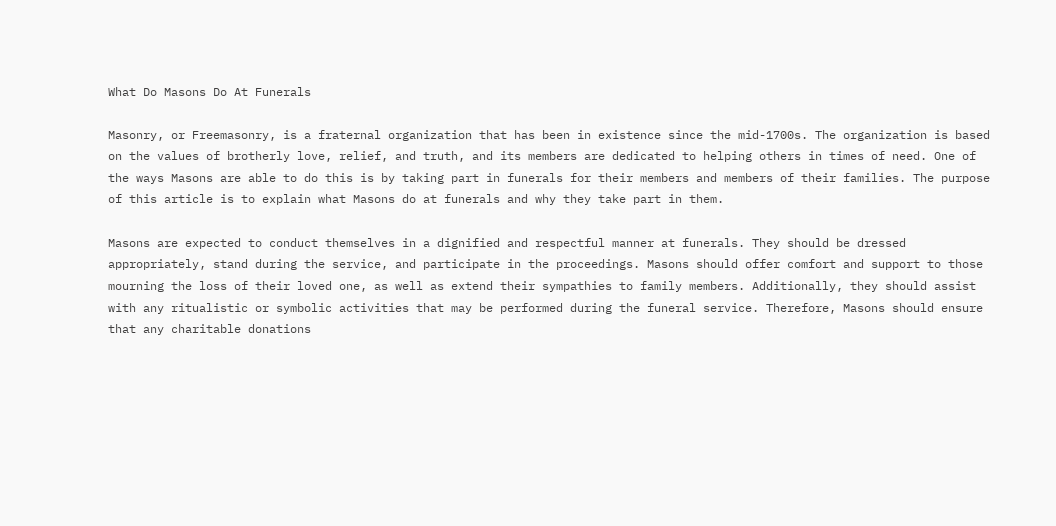What Do Masons Do At Funerals

Masonry, or Freemasonry, is a fraternal organization that has been in existence since the mid-1700s. The organization is based on the values of brotherly love, relief, and truth, and its members are dedicated to helping others in times of need. One of the ways Masons are able to do this is by taking part in funerals for their members and members of their families. The purpose of this article is to explain what Masons do at funerals and why they take part in them.

Masons are expected to conduct themselves in a dignified and respectful manner at funerals. They should be dressed appropriately, stand during the service, and participate in the proceedings. Masons should offer comfort and support to those mourning the loss of their loved one, as well as extend their sympathies to family members. Additionally, they should assist with any ritualistic or symbolic activities that may be performed during the funeral service. Therefore, Masons should ensure that any charitable donations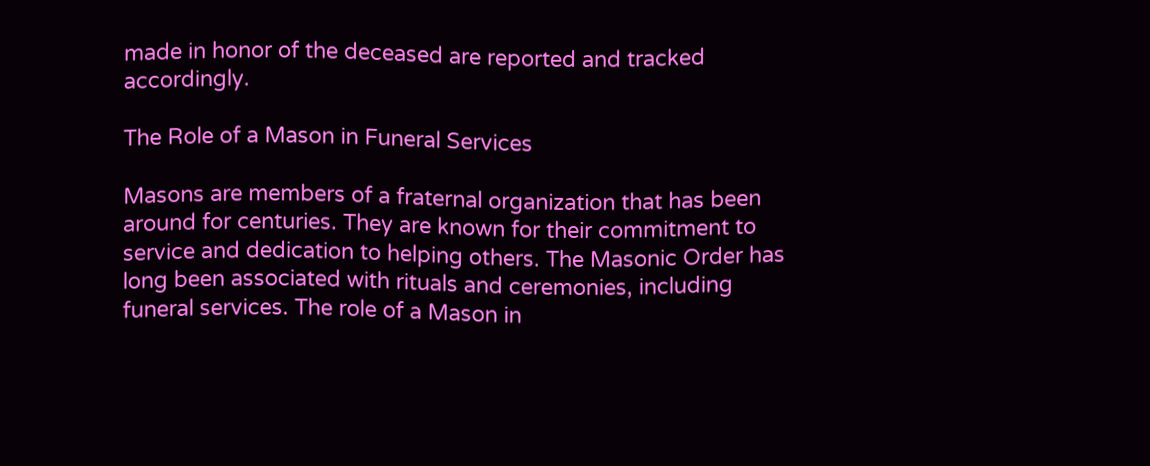made in honor of the deceased are reported and tracked accordingly.

The Role of a Mason in Funeral Services

Masons are members of a fraternal organization that has been around for centuries. They are known for their commitment to service and dedication to helping others. The Masonic Order has long been associated with rituals and ceremonies, including funeral services. The role of a Mason in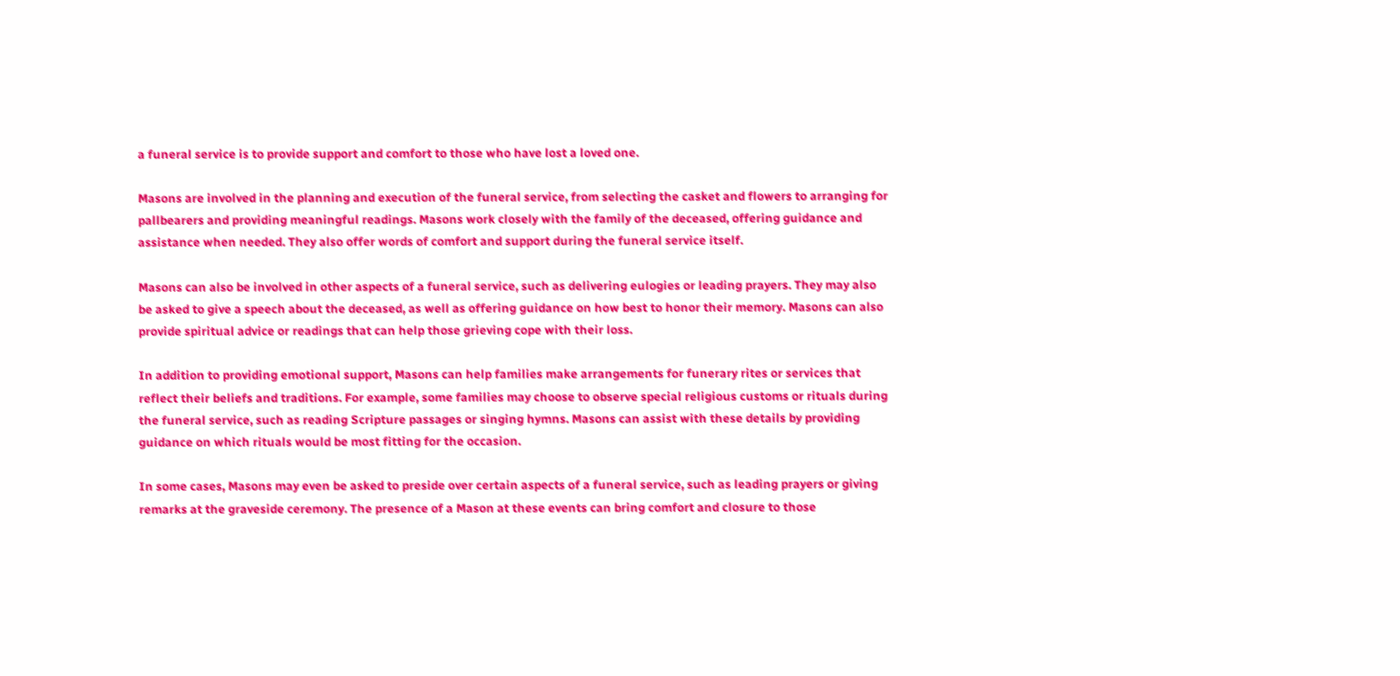a funeral service is to provide support and comfort to those who have lost a loved one.

Masons are involved in the planning and execution of the funeral service, from selecting the casket and flowers to arranging for pallbearers and providing meaningful readings. Masons work closely with the family of the deceased, offering guidance and assistance when needed. They also offer words of comfort and support during the funeral service itself.

Masons can also be involved in other aspects of a funeral service, such as delivering eulogies or leading prayers. They may also be asked to give a speech about the deceased, as well as offering guidance on how best to honor their memory. Masons can also provide spiritual advice or readings that can help those grieving cope with their loss.

In addition to providing emotional support, Masons can help families make arrangements for funerary rites or services that reflect their beliefs and traditions. For example, some families may choose to observe special religious customs or rituals during the funeral service, such as reading Scripture passages or singing hymns. Masons can assist with these details by providing guidance on which rituals would be most fitting for the occasion.

In some cases, Masons may even be asked to preside over certain aspects of a funeral service, such as leading prayers or giving remarks at the graveside ceremony. The presence of a Mason at these events can bring comfort and closure to those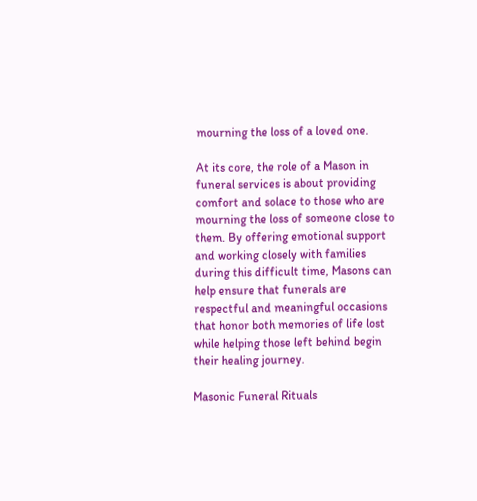mourning the loss of a loved one.

At its core, the role of a Mason in funeral services is about providing comfort and solace to those who are mourning the loss of someone close to them. By offering emotional support and working closely with families during this difficult time, Masons can help ensure that funerals are respectful and meaningful occasions that honor both memories of life lost while helping those left behind begin their healing journey.

Masonic Funeral Rituals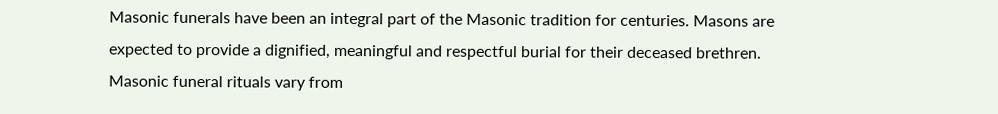Masonic funerals have been an integral part of the Masonic tradition for centuries. Masons are expected to provide a dignified, meaningful and respectful burial for their deceased brethren. Masonic funeral rituals vary from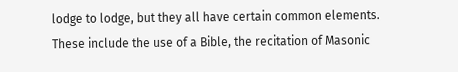lodge to lodge, but they all have certain common elements. These include the use of a Bible, the recitation of Masonic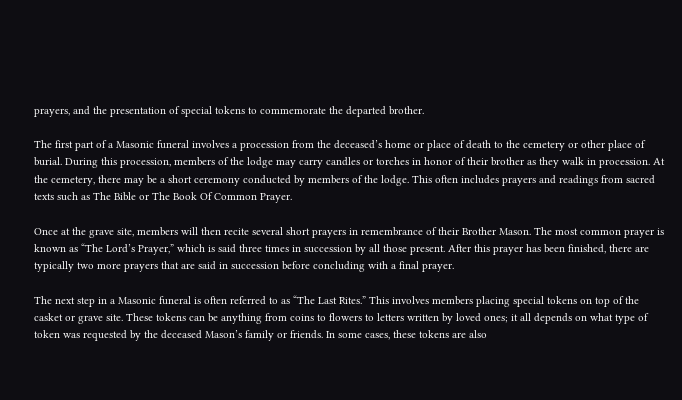prayers, and the presentation of special tokens to commemorate the departed brother.

The first part of a Masonic funeral involves a procession from the deceased’s home or place of death to the cemetery or other place of burial. During this procession, members of the lodge may carry candles or torches in honor of their brother as they walk in procession. At the cemetery, there may be a short ceremony conducted by members of the lodge. This often includes prayers and readings from sacred texts such as The Bible or The Book Of Common Prayer.

Once at the grave site, members will then recite several short prayers in remembrance of their Brother Mason. The most common prayer is known as “The Lord’s Prayer,” which is said three times in succession by all those present. After this prayer has been finished, there are typically two more prayers that are said in succession before concluding with a final prayer.

The next step in a Masonic funeral is often referred to as “The Last Rites.” This involves members placing special tokens on top of the casket or grave site. These tokens can be anything from coins to flowers to letters written by loved ones; it all depends on what type of token was requested by the deceased Mason’s family or friends. In some cases, these tokens are also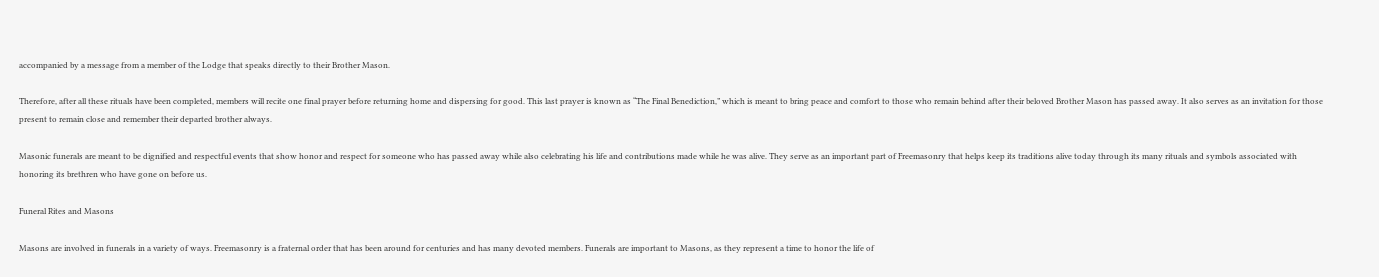accompanied by a message from a member of the Lodge that speaks directly to their Brother Mason.

Therefore, after all these rituals have been completed, members will recite one final prayer before returning home and dispersing for good. This last prayer is known as “The Final Benediction,” which is meant to bring peace and comfort to those who remain behind after their beloved Brother Mason has passed away. It also serves as an invitation for those present to remain close and remember their departed brother always.

Masonic funerals are meant to be dignified and respectful events that show honor and respect for someone who has passed away while also celebrating his life and contributions made while he was alive. They serve as an important part of Freemasonry that helps keep its traditions alive today through its many rituals and symbols associated with honoring its brethren who have gone on before us.

Funeral Rites and Masons

Masons are involved in funerals in a variety of ways. Freemasonry is a fraternal order that has been around for centuries and has many devoted members. Funerals are important to Masons, as they represent a time to honor the life of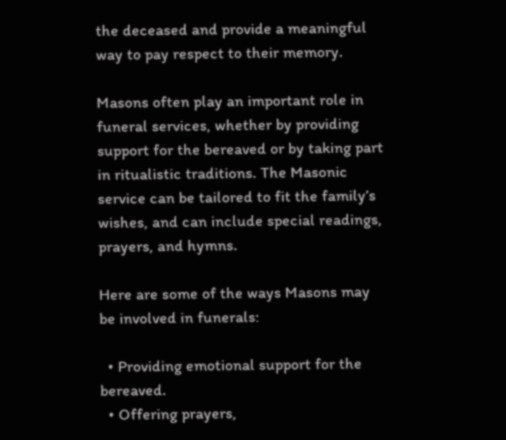the deceased and provide a meaningful way to pay respect to their memory.

Masons often play an important role in funeral services, whether by providing support for the bereaved or by taking part in ritualistic traditions. The Masonic service can be tailored to fit the family’s wishes, and can include special readings, prayers, and hymns.

Here are some of the ways Masons may be involved in funerals:

  • Providing emotional support for the bereaved.
  • Offering prayers,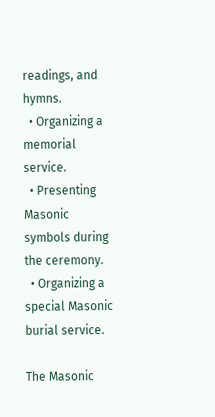readings, and hymns.
  • Organizing a memorial service.
  • Presenting Masonic symbols during the ceremony.
  • Organizing a special Masonic burial service.

The Masonic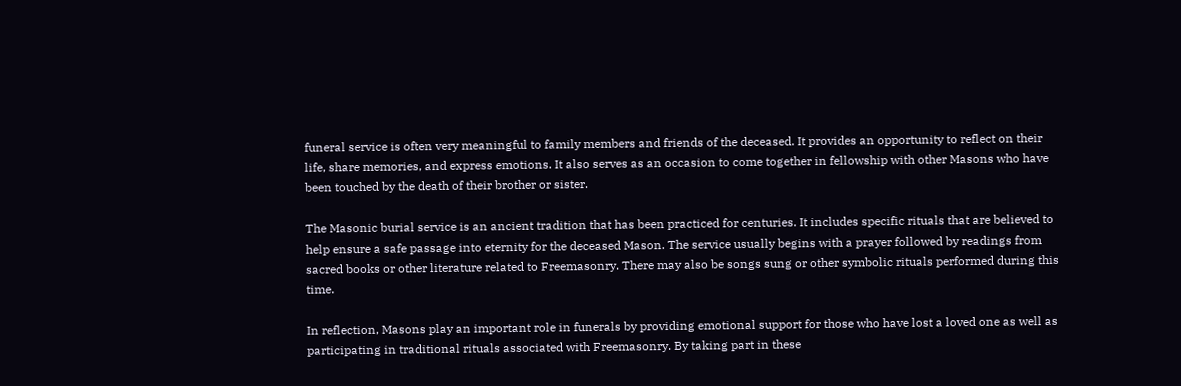funeral service is often very meaningful to family members and friends of the deceased. It provides an opportunity to reflect on their life, share memories, and express emotions. It also serves as an occasion to come together in fellowship with other Masons who have been touched by the death of their brother or sister.

The Masonic burial service is an ancient tradition that has been practiced for centuries. It includes specific rituals that are believed to help ensure a safe passage into eternity for the deceased Mason. The service usually begins with a prayer followed by readings from sacred books or other literature related to Freemasonry. There may also be songs sung or other symbolic rituals performed during this time.

In reflection, Masons play an important role in funerals by providing emotional support for those who have lost a loved one as well as participating in traditional rituals associated with Freemasonry. By taking part in these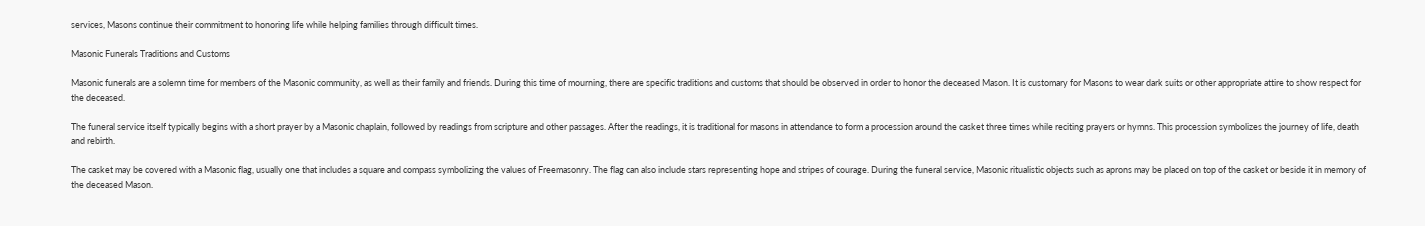services, Masons continue their commitment to honoring life while helping families through difficult times.

Masonic Funerals Traditions and Customs

Masonic funerals are a solemn time for members of the Masonic community, as well as their family and friends. During this time of mourning, there are specific traditions and customs that should be observed in order to honor the deceased Mason. It is customary for Masons to wear dark suits or other appropriate attire to show respect for the deceased.

The funeral service itself typically begins with a short prayer by a Masonic chaplain, followed by readings from scripture and other passages. After the readings, it is traditional for masons in attendance to form a procession around the casket three times while reciting prayers or hymns. This procession symbolizes the journey of life, death and rebirth.

The casket may be covered with a Masonic flag, usually one that includes a square and compass symbolizing the values of Freemasonry. The flag can also include stars representing hope and stripes of courage. During the funeral service, Masonic ritualistic objects such as aprons may be placed on top of the casket or beside it in memory of the deceased Mason.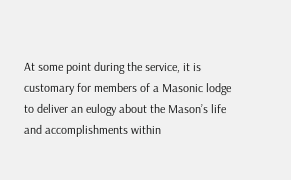At some point during the service, it is customary for members of a Masonic lodge to deliver an eulogy about the Mason’s life and accomplishments within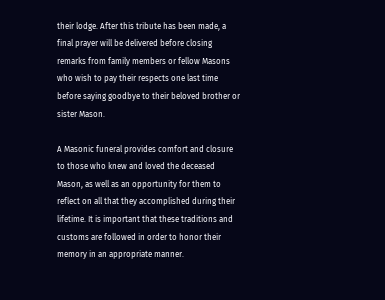their lodge. After this tribute has been made, a final prayer will be delivered before closing remarks from family members or fellow Masons who wish to pay their respects one last time before saying goodbye to their beloved brother or sister Mason.

A Masonic funeral provides comfort and closure to those who knew and loved the deceased Mason, as well as an opportunity for them to reflect on all that they accomplished during their lifetime. It is important that these traditions and customs are followed in order to honor their memory in an appropriate manner.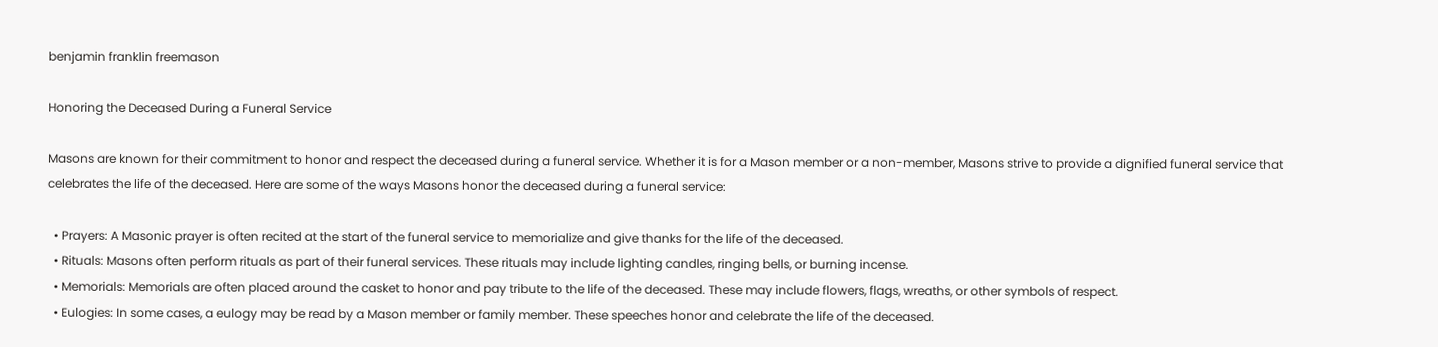benjamin franklin freemason

Honoring the Deceased During a Funeral Service

Masons are known for their commitment to honor and respect the deceased during a funeral service. Whether it is for a Mason member or a non-member, Masons strive to provide a dignified funeral service that celebrates the life of the deceased. Here are some of the ways Masons honor the deceased during a funeral service:

  • Prayers: A Masonic prayer is often recited at the start of the funeral service to memorialize and give thanks for the life of the deceased.
  • Rituals: Masons often perform rituals as part of their funeral services. These rituals may include lighting candles, ringing bells, or burning incense.
  • Memorials: Memorials are often placed around the casket to honor and pay tribute to the life of the deceased. These may include flowers, flags, wreaths, or other symbols of respect.
  • Eulogies: In some cases, a eulogy may be read by a Mason member or family member. These speeches honor and celebrate the life of the deceased.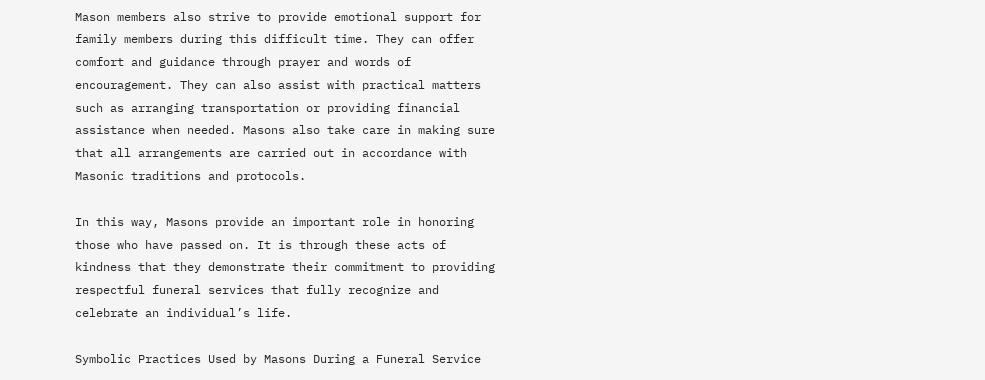Mason members also strive to provide emotional support for family members during this difficult time. They can offer comfort and guidance through prayer and words of encouragement. They can also assist with practical matters such as arranging transportation or providing financial assistance when needed. Masons also take care in making sure that all arrangements are carried out in accordance with Masonic traditions and protocols.

In this way, Masons provide an important role in honoring those who have passed on. It is through these acts of kindness that they demonstrate their commitment to providing respectful funeral services that fully recognize and celebrate an individual’s life.

Symbolic Practices Used by Masons During a Funeral Service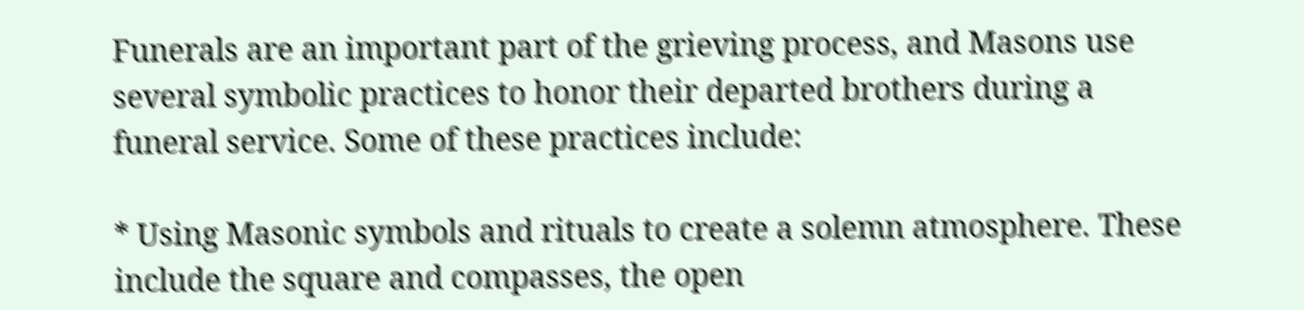Funerals are an important part of the grieving process, and Masons use several symbolic practices to honor their departed brothers during a funeral service. Some of these practices include:

* Using Masonic symbols and rituals to create a solemn atmosphere. These include the square and compasses, the open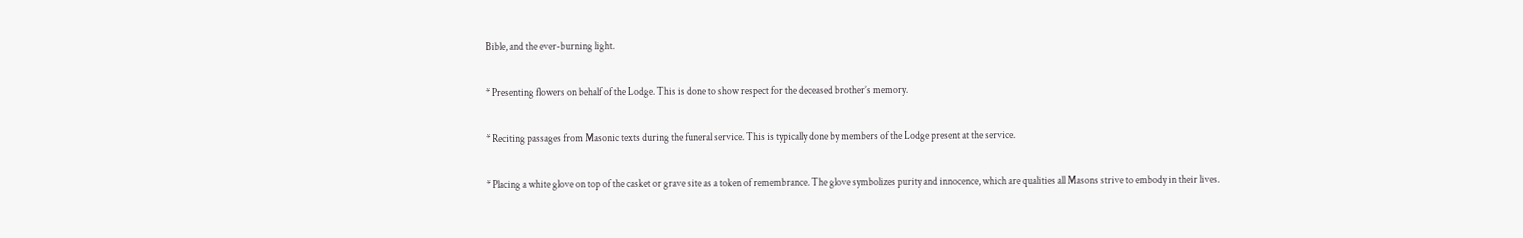Bible, and the ever-burning light.

* Presenting flowers on behalf of the Lodge. This is done to show respect for the deceased brother’s memory.

* Reciting passages from Masonic texts during the funeral service. This is typically done by members of the Lodge present at the service.

* Placing a white glove on top of the casket or grave site as a token of remembrance. The glove symbolizes purity and innocence, which are qualities all Masons strive to embody in their lives.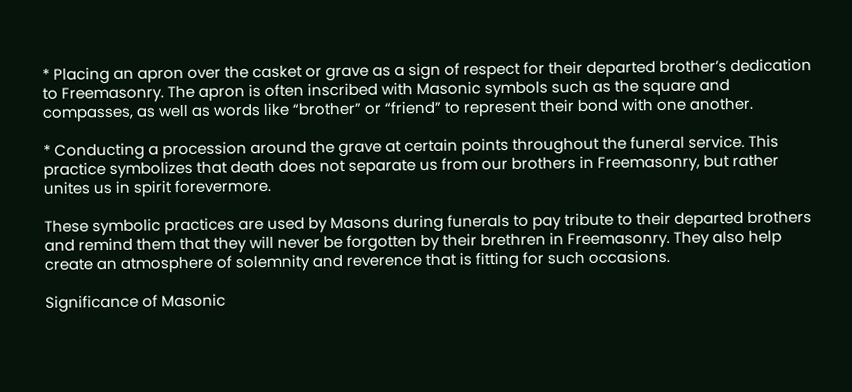* Placing an apron over the casket or grave as a sign of respect for their departed brother’s dedication to Freemasonry. The apron is often inscribed with Masonic symbols such as the square and compasses, as well as words like “brother” or “friend” to represent their bond with one another.

* Conducting a procession around the grave at certain points throughout the funeral service. This practice symbolizes that death does not separate us from our brothers in Freemasonry, but rather unites us in spirit forevermore.

These symbolic practices are used by Masons during funerals to pay tribute to their departed brothers and remind them that they will never be forgotten by their brethren in Freemasonry. They also help create an atmosphere of solemnity and reverence that is fitting for such occasions.

Significance of Masonic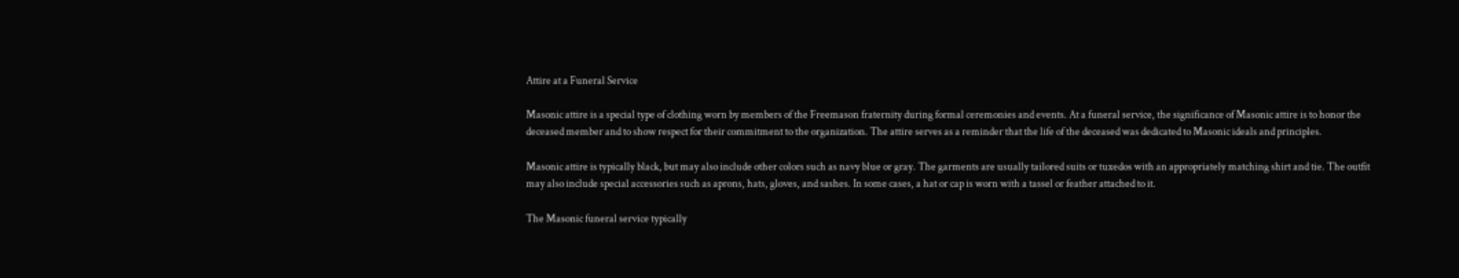Attire at a Funeral Service

Masonic attire is a special type of clothing worn by members of the Freemason fraternity during formal ceremonies and events. At a funeral service, the significance of Masonic attire is to honor the deceased member and to show respect for their commitment to the organization. The attire serves as a reminder that the life of the deceased was dedicated to Masonic ideals and principles.

Masonic attire is typically black, but may also include other colors such as navy blue or gray. The garments are usually tailored suits or tuxedos with an appropriately matching shirt and tie. The outfit may also include special accessories such as aprons, hats, gloves, and sashes. In some cases, a hat or cap is worn with a tassel or feather attached to it.

The Masonic funeral service typically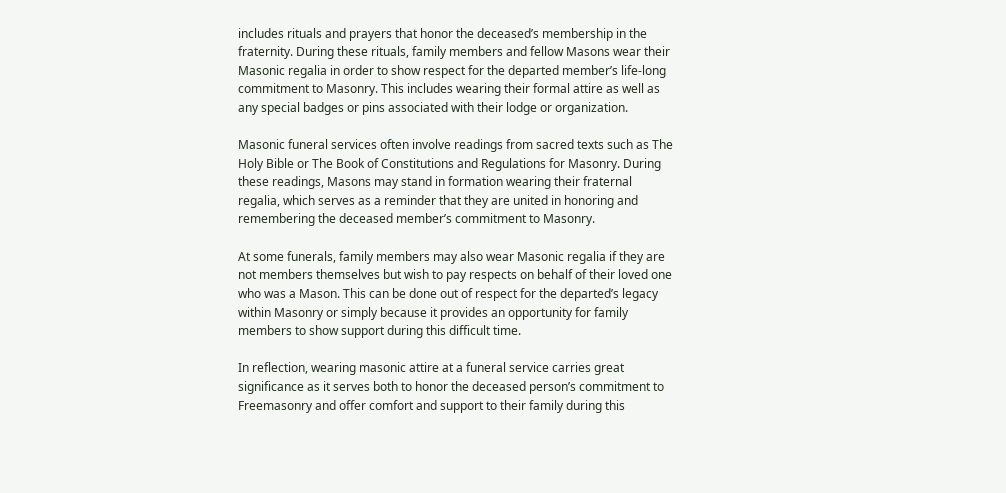includes rituals and prayers that honor the deceased’s membership in the fraternity. During these rituals, family members and fellow Masons wear their Masonic regalia in order to show respect for the departed member’s life-long commitment to Masonry. This includes wearing their formal attire as well as any special badges or pins associated with their lodge or organization.

Masonic funeral services often involve readings from sacred texts such as The Holy Bible or The Book of Constitutions and Regulations for Masonry. During these readings, Masons may stand in formation wearing their fraternal regalia, which serves as a reminder that they are united in honoring and remembering the deceased member’s commitment to Masonry.

At some funerals, family members may also wear Masonic regalia if they are not members themselves but wish to pay respects on behalf of their loved one who was a Mason. This can be done out of respect for the departed’s legacy within Masonry or simply because it provides an opportunity for family members to show support during this difficult time.

In reflection, wearing masonic attire at a funeral service carries great significance as it serves both to honor the deceased person’s commitment to Freemasonry and offer comfort and support to their family during this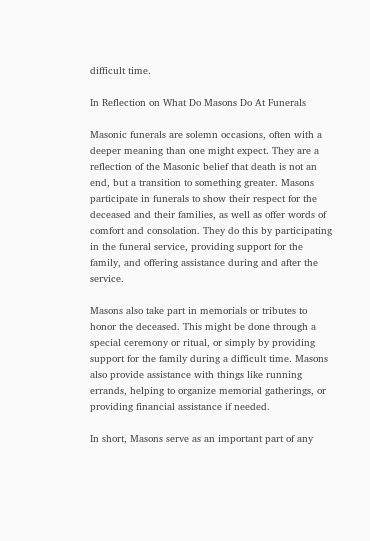difficult time.

In Reflection on What Do Masons Do At Funerals

Masonic funerals are solemn occasions, often with a deeper meaning than one might expect. They are a reflection of the Masonic belief that death is not an end, but a transition to something greater. Masons participate in funerals to show their respect for the deceased and their families, as well as offer words of comfort and consolation. They do this by participating in the funeral service, providing support for the family, and offering assistance during and after the service.

Masons also take part in memorials or tributes to honor the deceased. This might be done through a special ceremony or ritual, or simply by providing support for the family during a difficult time. Masons also provide assistance with things like running errands, helping to organize memorial gatherings, or providing financial assistance if needed.

In short, Masons serve as an important part of any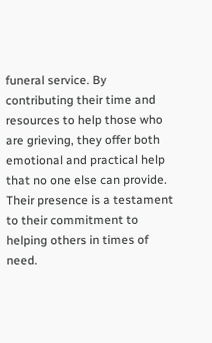funeral service. By contributing their time and resources to help those who are grieving, they offer both emotional and practical help that no one else can provide. Their presence is a testament to their commitment to helping others in times of need.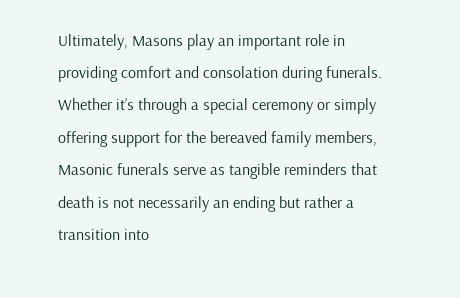Ultimately, Masons play an important role in providing comfort and consolation during funerals. Whether it’s through a special ceremony or simply offering support for the bereaved family members, Masonic funerals serve as tangible reminders that death is not necessarily an ending but rather a transition into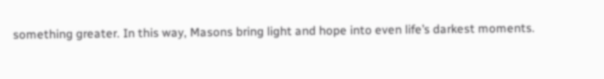something greater. In this way, Masons bring light and hope into even life’s darkest moments.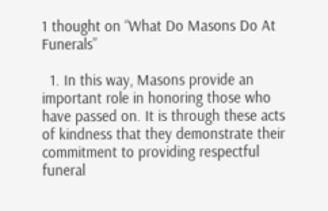1 thought on “What Do Masons Do At Funerals”

  1. In this way, Masons provide an important role in honoring those who have passed on. It is through these acts of kindness that they demonstrate their commitment to providing respectful funeral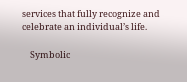services that fully recognize and celebrate an individual’s life.

    Symbolic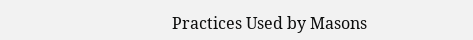Practices Used by Masons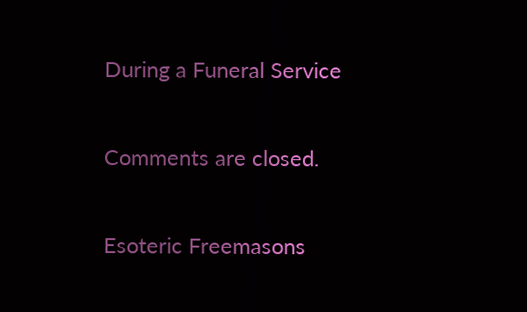During a Funeral Service

Comments are closed.

Esoteric Freemasons